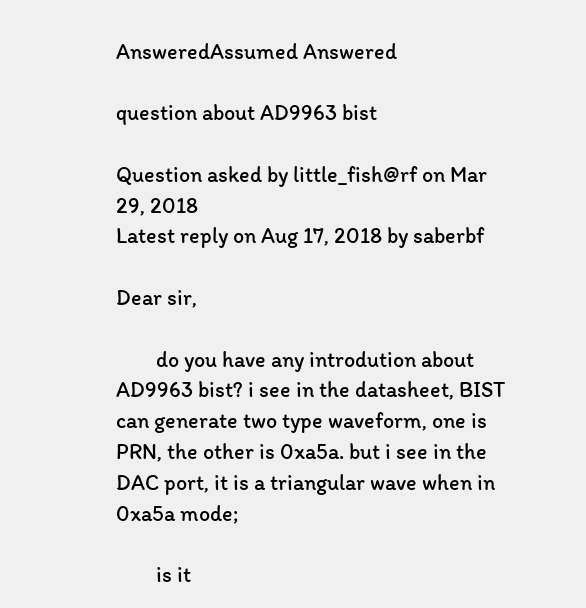AnsweredAssumed Answered

question about AD9963 bist

Question asked by little_fish@rf on Mar 29, 2018
Latest reply on Aug 17, 2018 by saberbf

Dear sir,

        do you have any introdution about AD9963 bist? i see in the datasheet, BIST can generate two type waveform, one is PRN, the other is 0xa5a. but i see in the DAC port, it is a triangular wave when in 0xa5a mode;

        is it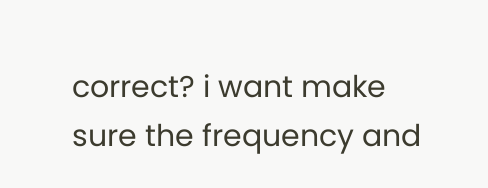correct? i want make sure the frequency and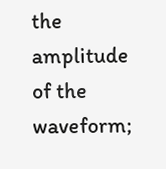the amplitude of the waveform;